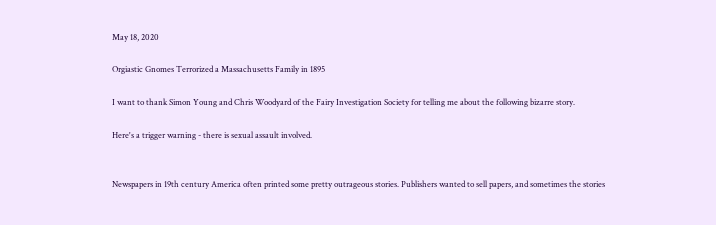May 18, 2020

Orgiastic Gnomes Terrorized a Massachusetts Family in 1895

I want to thank Simon Young and Chris Woodyard of the Fairy Investigation Society for telling me about the following bizarre story.

Here's a trigger warning - there is sexual assault involved.


Newspapers in 19th century America often printed some pretty outrageous stories. Publishers wanted to sell papers, and sometimes the stories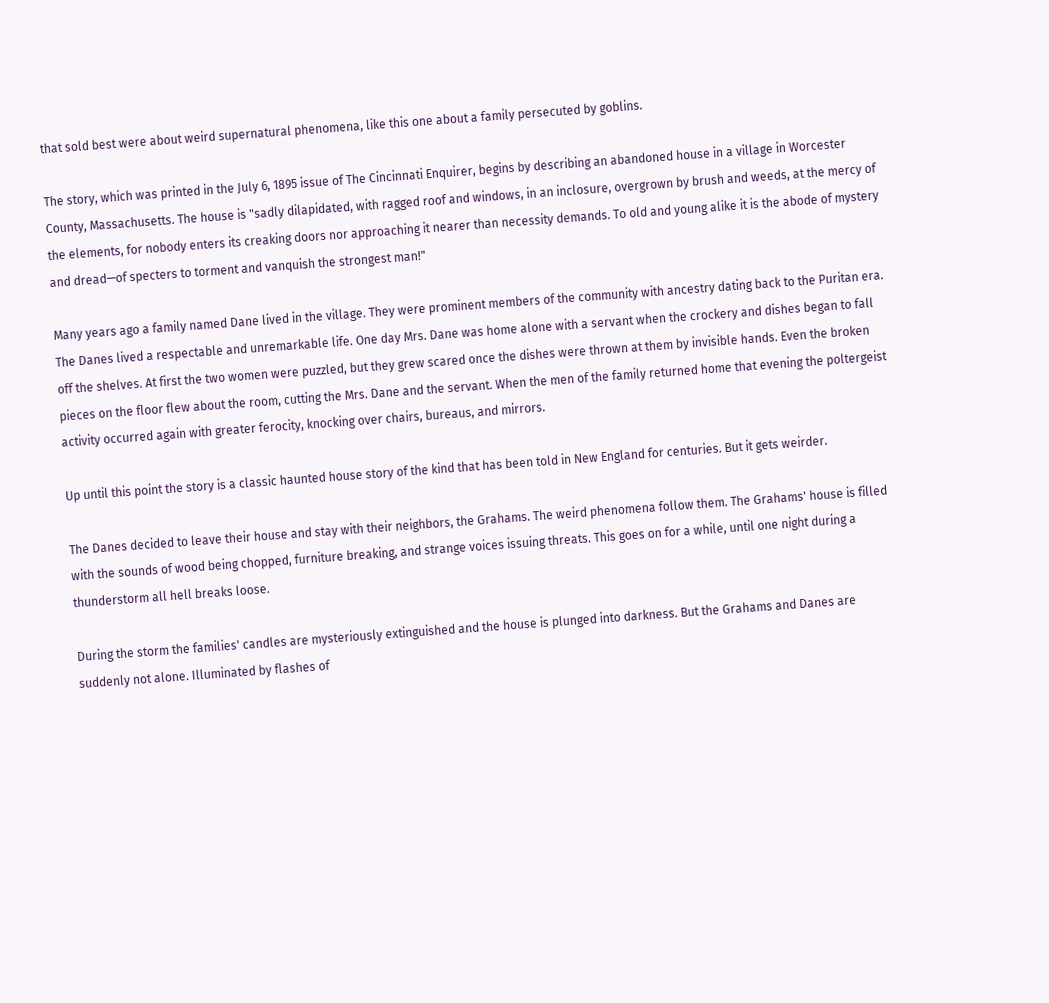that sold best were about weird supernatural phenomena, like this one about a family persecuted by goblins.

The story, which was printed in the July 6, 1895 issue of The Cincinnati Enquirer, begins by describing an abandoned house in a village in Worcester County, Massachusetts. The house is "sadly dilapidated, with ragged roof and windows, in an inclosure, overgrown by brush and weeds, at the mercy of the elements, for nobody enters its creaking doors nor approaching it nearer than necessity demands. To old and young alike it is the abode of mystery and dread—of specters to torment and vanquish the strongest man!"

Many years ago a family named Dane lived in the village. They were prominent members of the community with ancestry dating back to the Puritan era. The Danes lived a respectable and unremarkable life. One day Mrs. Dane was home alone with a servant when the crockery and dishes began to fall off the shelves. At first the two women were puzzled, but they grew scared once the dishes were thrown at them by invisible hands. Even the broken pieces on the floor flew about the room, cutting the Mrs. Dane and the servant. When the men of the family returned home that evening the poltergeist activity occurred again with greater ferocity, knocking over chairs, bureaus, and mirrors.

Up until this point the story is a classic haunted house story of the kind that has been told in New England for centuries. But it gets weirder.

The Danes decided to leave their house and stay with their neighbors, the Grahams. The weird phenomena follow them. The Grahams' house is filled with the sounds of wood being chopped, furniture breaking, and strange voices issuing threats. This goes on for a while, until one night during a thunderstorm all hell breaks loose.

During the storm the families' candles are mysteriously extinguished and the house is plunged into darkness. But the Grahams and Danes are suddenly not alone. Illuminated by flashes of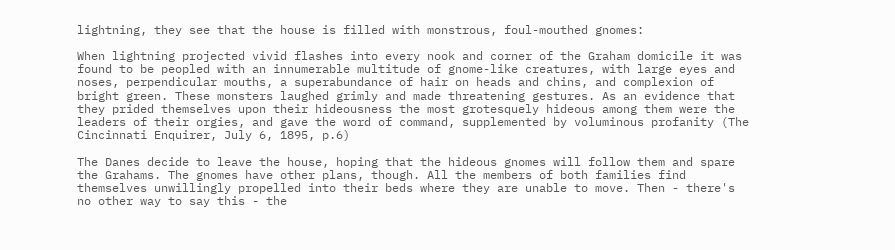lightning, they see that the house is filled with monstrous, foul-mouthed gnomes:

When lightning projected vivid flashes into every nook and corner of the Graham domicile it was found to be peopled with an innumerable multitude of gnome-like creatures, with large eyes and noses, perpendicular mouths, a superabundance of hair on heads and chins, and complexion of bright green. These monsters laughed grimly and made threatening gestures. As an evidence that they prided themselves upon their hideousness the most grotesquely hideous among them were the leaders of their orgies, and gave the word of command, supplemented by voluminous profanity (The Cincinnati Enquirer, July 6, 1895, p.6)

The Danes decide to leave the house, hoping that the hideous gnomes will follow them and spare the Grahams. The gnomes have other plans, though. All the members of both families find themselves unwillingly propelled into their beds where they are unable to move. Then - there's no other way to say this - the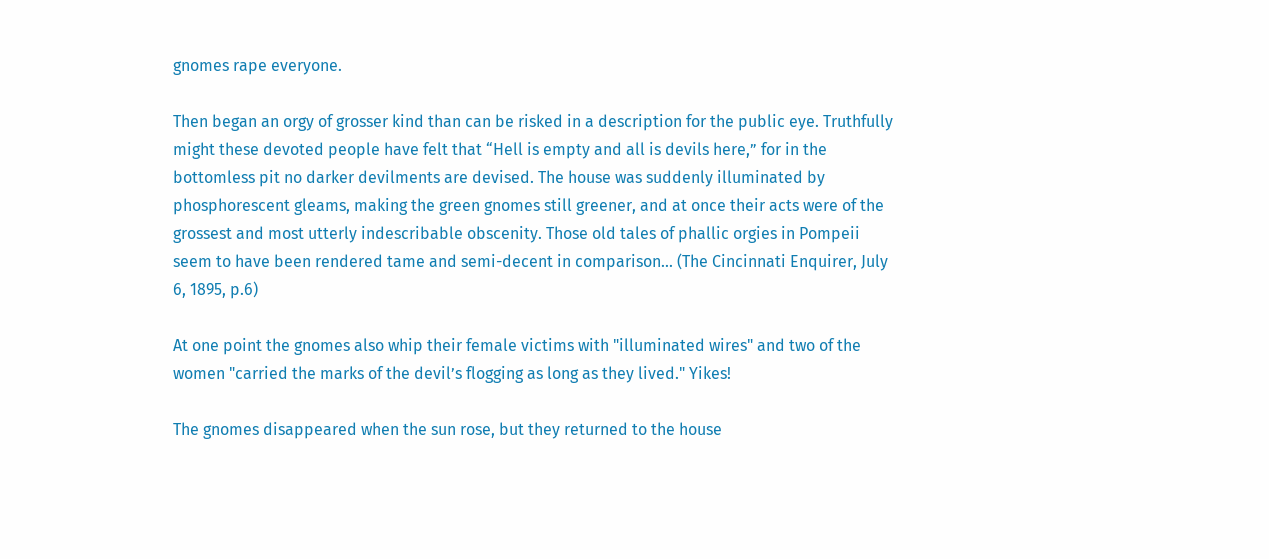gnomes rape everyone.

Then began an orgy of grosser kind than can be risked in a description for the public eye. Truthfully might these devoted people have felt that “Hell is empty and all is devils here,” for in the bottomless pit no darker devilments are devised. The house was suddenly illuminated by phosphorescent gleams, making the green gnomes still greener, and at once their acts were of the grossest and most utterly indescribable obscenity. Those old tales of phallic orgies in Pompeii seem to have been rendered tame and semi-decent in comparison... (The Cincinnati Enquirer, July 6, 1895, p.6)

At one point the gnomes also whip their female victims with "illuminated wires" and two of the women "carried the marks of the devil’s flogging as long as they lived." Yikes!

The gnomes disappeared when the sun rose, but they returned to the house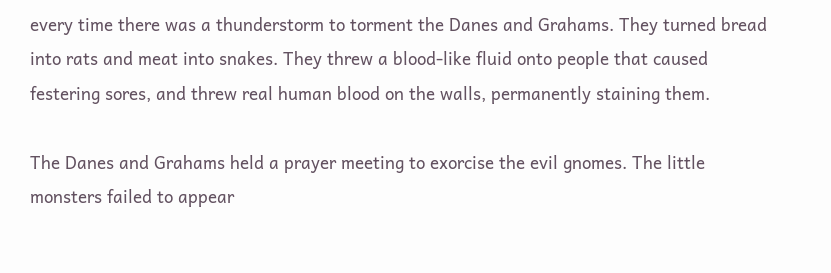every time there was a thunderstorm to torment the Danes and Grahams. They turned bread into rats and meat into snakes. They threw a blood-like fluid onto people that caused festering sores, and threw real human blood on the walls, permanently staining them.

The Danes and Grahams held a prayer meeting to exorcise the evil gnomes. The little monsters failed to appear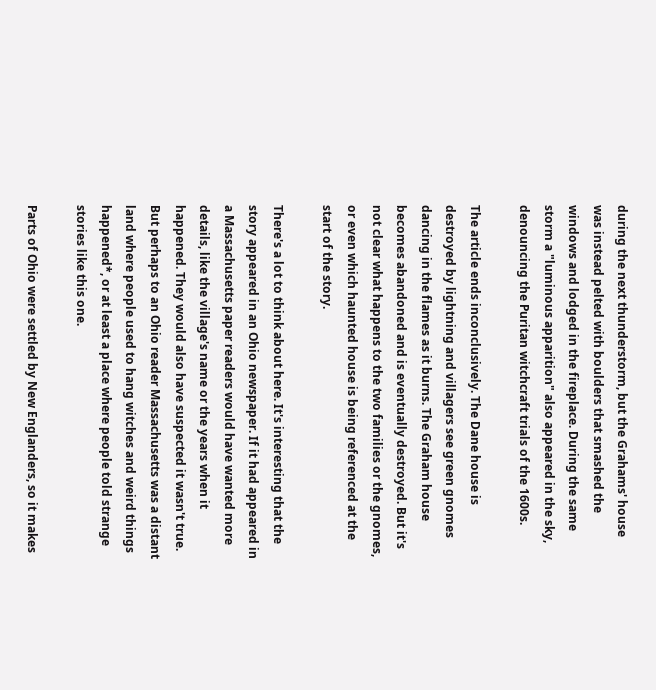during the next thunderstorm, but the Grahams' house was instead pelted with boulders that smashed the windows and lodged in the fireplace. During the same storm a "luminous apparition" also appeared in the sky, denouncing the Puritan witchcraft trials of the 1600s.

The article ends inconclusively. The Dane house is destroyed by lightning and villagers see green gnomes dancing in the flames as it burns. The Graham house becomes abandoned and is eventually destroyed. But it's not clear what happens to the two families or the gnomes, or even which haunted house is being referenced at the start of the story.

There's a lot to think about here. It's interesting that the story appeared in an Ohio newspaper. If it had appeared in a Massachusetts paper readers would have wanted more details, like the village's name or the years when it happened. They would also have suspected it wasn't true. But perhaps to an Ohio reader Massachusetts was a distant land where people used to hang witches and weird things happened*, or at least a place where people told strange stories like this one.

Parts of Ohio were settled by New Englanders, so it makes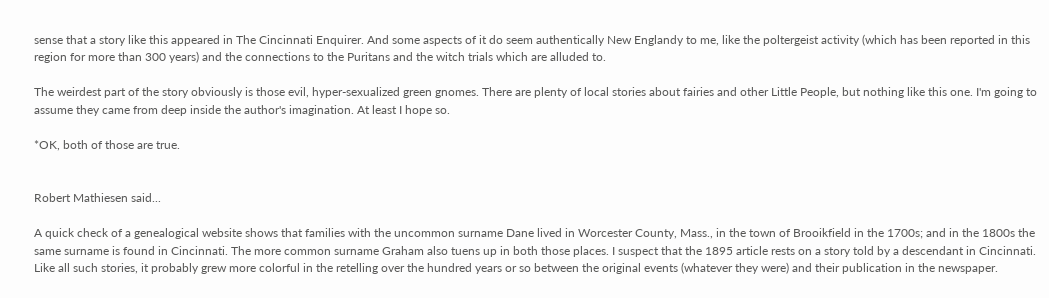sense that a story like this appeared in The Cincinnati Enquirer. And some aspects of it do seem authentically New Englandy to me, like the poltergeist activity (which has been reported in this region for more than 300 years) and the connections to the Puritans and the witch trials which are alluded to.

The weirdest part of the story obviously is those evil, hyper-sexualized green gnomes. There are plenty of local stories about fairies and other Little People, but nothing like this one. I'm going to assume they came from deep inside the author's imagination. At least I hope so.

*OK, both of those are true.


Robert Mathiesen said...

A quick check of a genealogical website shows that families with the uncommon surname Dane lived in Worcester County, Mass., in the town of Brooikfield in the 1700s; and in the 1800s the same surname is found in Cincinnati. The more common surname Graham also tuens up in both those places. I suspect that the 1895 article rests on a story told by a descendant in Cincinnati. Like all such stories, it probably grew more colorful in the retelling over the hundred years or so between the original events (whatever they were) and their publication in the newspaper.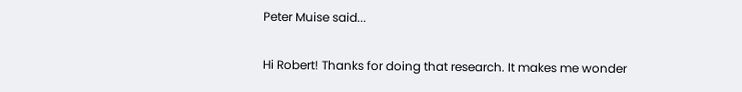Peter Muise said...

Hi Robert! Thanks for doing that research. It makes me wonder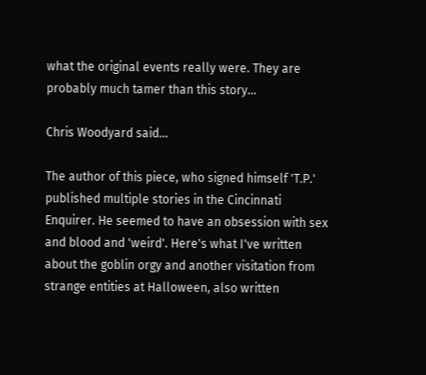what the original events really were. They are probably much tamer than this story...

Chris Woodyard said...

The author of this piece, who signed himself 'T.P.' published multiple stories in the Cincinnati Enquirer. He seemed to have an obsession with sex and blood and 'weird'. Here's what I've written about the goblin orgy and another visitation from strange entities at Halloween, also written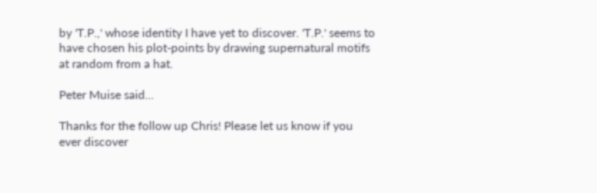by 'T.P.,' whose identity I have yet to discover. 'T.P.' seems to have chosen his plot-points by drawing supernatural motifs at random from a hat.

Peter Muise said...

Thanks for the follow up Chris! Please let us know if you ever discover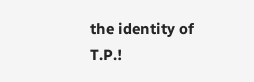the identity of T.P.!